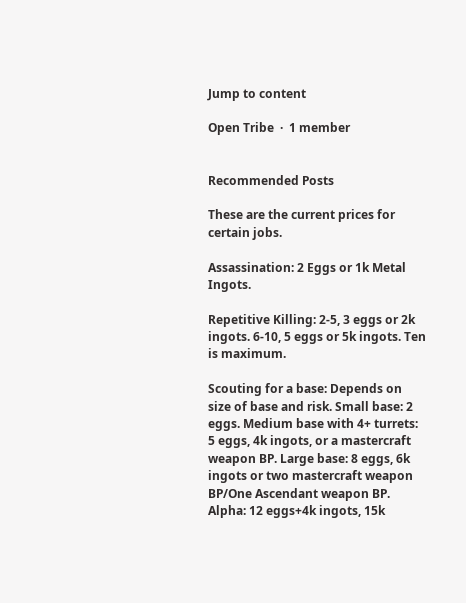Jump to content

Open Tribe  ·  1 member


Recommended Posts

These are the current prices for certain jobs.

Assassination: 2 Eggs or 1k Metal Ingots.

Repetitive Killing: 2-5, 3 eggs or 2k ingots. 6-10, 5 eggs or 5k ingots. Ten is maximum.

Scouting for a base: Depends on size of base and risk. Small base: 2 eggs. Medium base with 4+ turrets: 5 eggs, 4k ingots, or a mastercraft weapon BP. Large base: 8 eggs, 6k ingots or two mastercraft weapon BP/One Ascendant weapon BP. Alpha: 12 eggs+4k ingots, 15k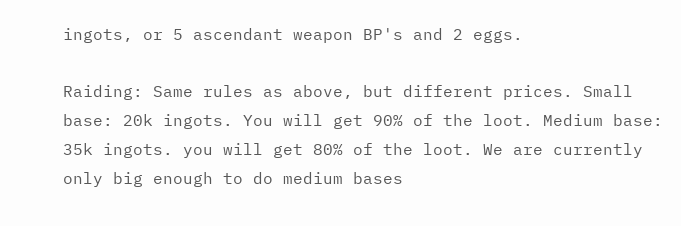ingots, or 5 ascendant weapon BP's and 2 eggs.

Raiding: Same rules as above, but different prices. Small base: 20k ingots. You will get 90% of the loot. Medium base: 35k ingots. you will get 80% of the loot. We are currently only big enough to do medium bases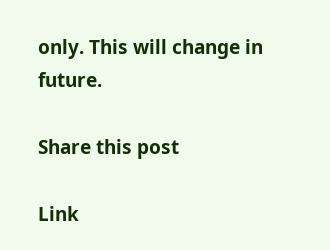only. This will change in future.

Share this post

Link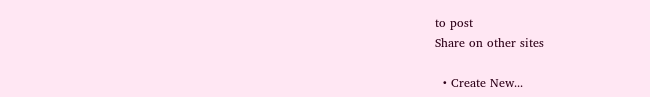to post
Share on other sites

  • Create New...